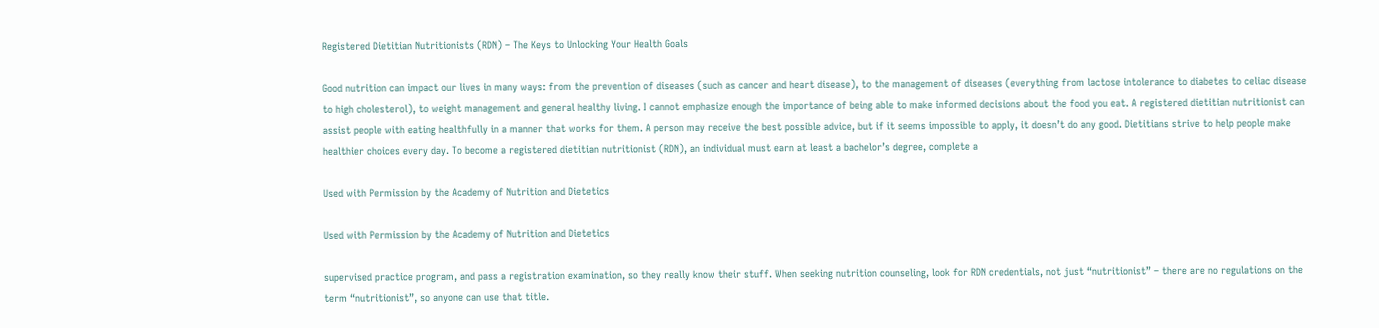Registered Dietitian Nutritionists (RDN) – The Keys to Unlocking Your Health Goals

Good nutrition can impact our lives in many ways: from the prevention of diseases (such as cancer and heart disease), to the management of diseases (everything from lactose intolerance to diabetes to celiac disease to high cholesterol), to weight management and general healthy living. I cannot emphasize enough the importance of being able to make informed decisions about the food you eat. A registered dietitian nutritionist can assist people with eating healthfully in a manner that works for them. A person may receive the best possible advice, but if it seems impossible to apply, it doesn’t do any good. Dietitians strive to help people make healthier choices every day. To become a registered dietitian nutritionist (RDN), an individual must earn at least a bachelor’s degree, complete a

Used with Permission by the Academy of Nutrition and Dietetics

Used with Permission by the Academy of Nutrition and Dietetics

supervised practice program, and pass a registration examination, so they really know their stuff. When seeking nutrition counseling, look for RDN credentials, not just “nutritionist” – there are no regulations on the term “nutritionist”, so anyone can use that title.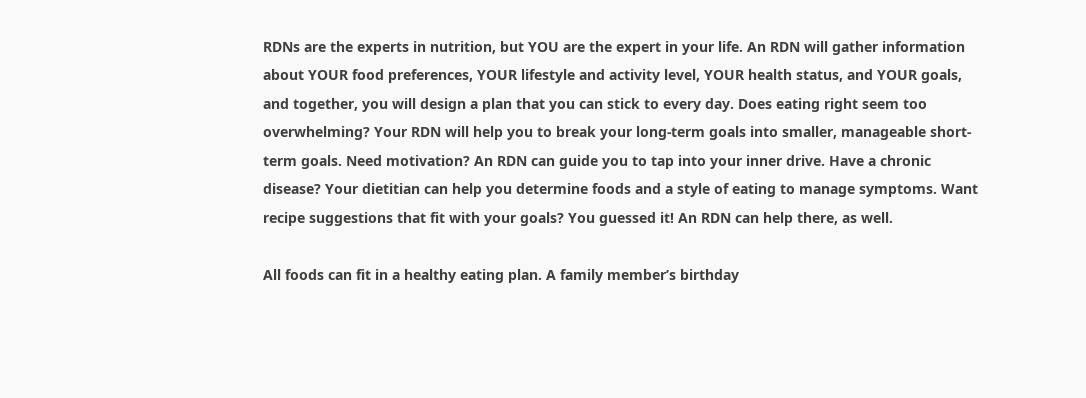RDNs are the experts in nutrition, but YOU are the expert in your life. An RDN will gather information about YOUR food preferences, YOUR lifestyle and activity level, YOUR health status, and YOUR goals, and together, you will design a plan that you can stick to every day. Does eating right seem too overwhelming? Your RDN will help you to break your long-term goals into smaller, manageable short-term goals. Need motivation? An RDN can guide you to tap into your inner drive. Have a chronic disease? Your dietitian can help you determine foods and a style of eating to manage symptoms. Want recipe suggestions that fit with your goals? You guessed it! An RDN can help there, as well.

All foods can fit in a healthy eating plan. A family member’s birthday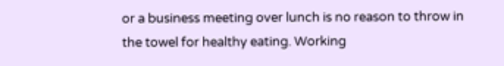or a business meeting over lunch is no reason to throw in the towel for healthy eating. Working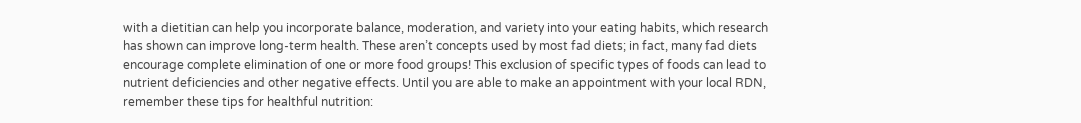with a dietitian can help you incorporate balance, moderation, and variety into your eating habits, which research has shown can improve long-term health. These aren’t concepts used by most fad diets; in fact, many fad diets encourage complete elimination of one or more food groups! This exclusion of specific types of foods can lead to nutrient deficiencies and other negative effects. Until you are able to make an appointment with your local RDN, remember these tips for healthful nutrition: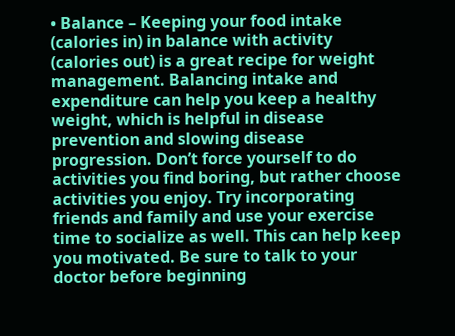• Balance – Keeping your food intake (calories in) in balance with activity (calories out) is a great recipe for weight management. Balancing intake and expenditure can help you keep a healthy weight, which is helpful in disease prevention and slowing disease progression. Don’t force yourself to do activities you find boring, but rather choose activities you enjoy. Try incorporating friends and family and use your exercise time to socialize as well. This can help keep you motivated. Be sure to talk to your doctor before beginning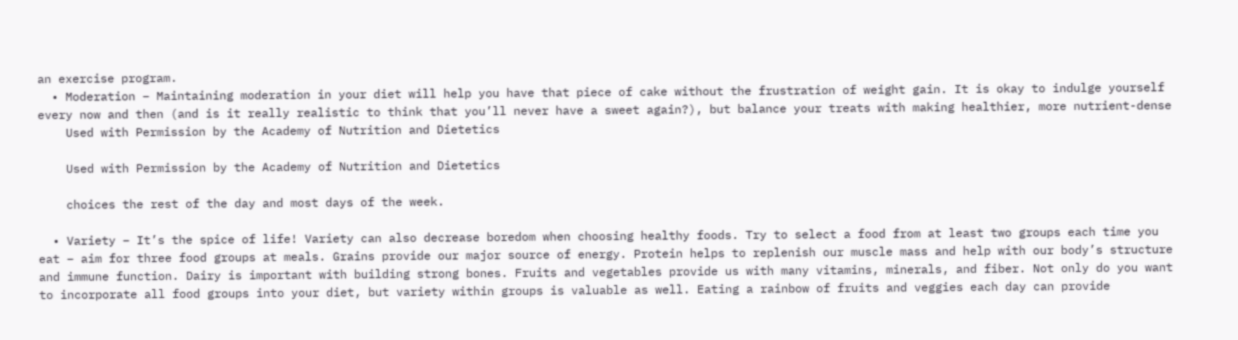an exercise program.
  • Moderation – Maintaining moderation in your diet will help you have that piece of cake without the frustration of weight gain. It is okay to indulge yourself every now and then (and is it really realistic to think that you’ll never have a sweet again?), but balance your treats with making healthier, more nutrient-dense
    Used with Permission by the Academy of Nutrition and Dietetics

    Used with Permission by the Academy of Nutrition and Dietetics

    choices the rest of the day and most days of the week.

  • Variety – It’s the spice of life! Variety can also decrease boredom when choosing healthy foods. Try to select a food from at least two groups each time you eat – aim for three food groups at meals. Grains provide our major source of energy. Protein helps to replenish our muscle mass and help with our body’s structure and immune function. Dairy is important with building strong bones. Fruits and vegetables provide us with many vitamins, minerals, and fiber. Not only do you want to incorporate all food groups into your diet, but variety within groups is valuable as well. Eating a rainbow of fruits and veggies each day can provide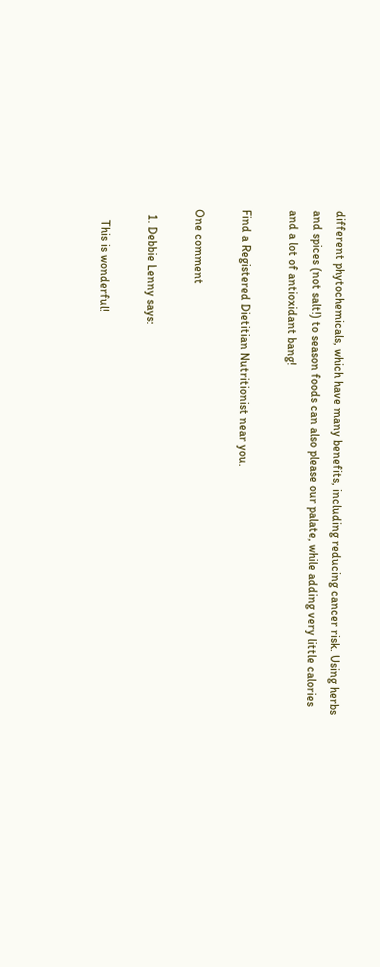different phytochemicals, which have many benefits, including reducing cancer risk. Using herbs and spices (not salt!) to season foods can also please our palate, while adding very little calories and a lot of antioxidant bang!

Find a Registered Dietitian Nutritionist near you.

One comment

  1. Debbie Lenny says:

    This is wonderful!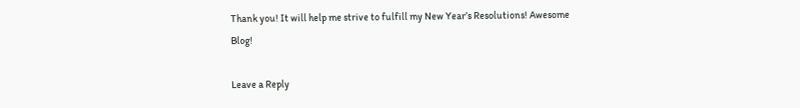Thank you! It will help me strive to fulfill my New Year’s Resolutions! Awesome Blog!

Leave a Reply